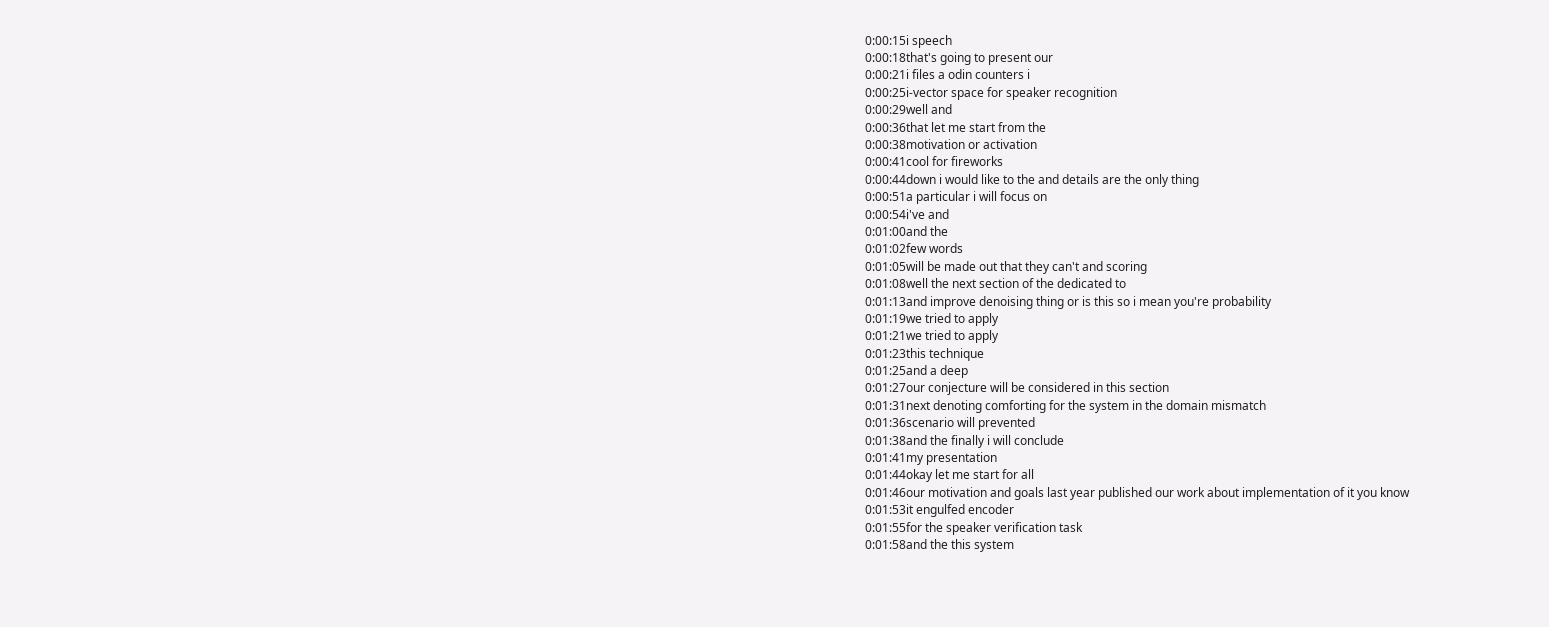0:00:15i speech
0:00:18that's going to present our
0:00:21i files a odin counters i
0:00:25i-vector space for speaker recognition
0:00:29well and
0:00:36that let me start from the
0:00:38motivation or activation
0:00:41cool for fireworks
0:00:44down i would like to the and details are the only thing
0:00:51a particular i will focus on
0:00:54i've and
0:01:00and the
0:01:02few words
0:01:05will be made out that they can't and scoring
0:01:08well the next section of the dedicated to
0:01:13and improve denoising thing or is this so i mean you're probability
0:01:19we tried to apply
0:01:21we tried to apply
0:01:23this technique
0:01:25and a deep
0:01:27our conjecture will be considered in this section
0:01:31next denoting comforting for the system in the domain mismatch
0:01:36scenario will prevented
0:01:38and the finally i will conclude
0:01:41my presentation
0:01:44okay let me start for all
0:01:46our motivation and goals last year published our work about implementation of it you know
0:01:53it engulfed encoder
0:01:55for the speaker verification task
0:01:58and the this system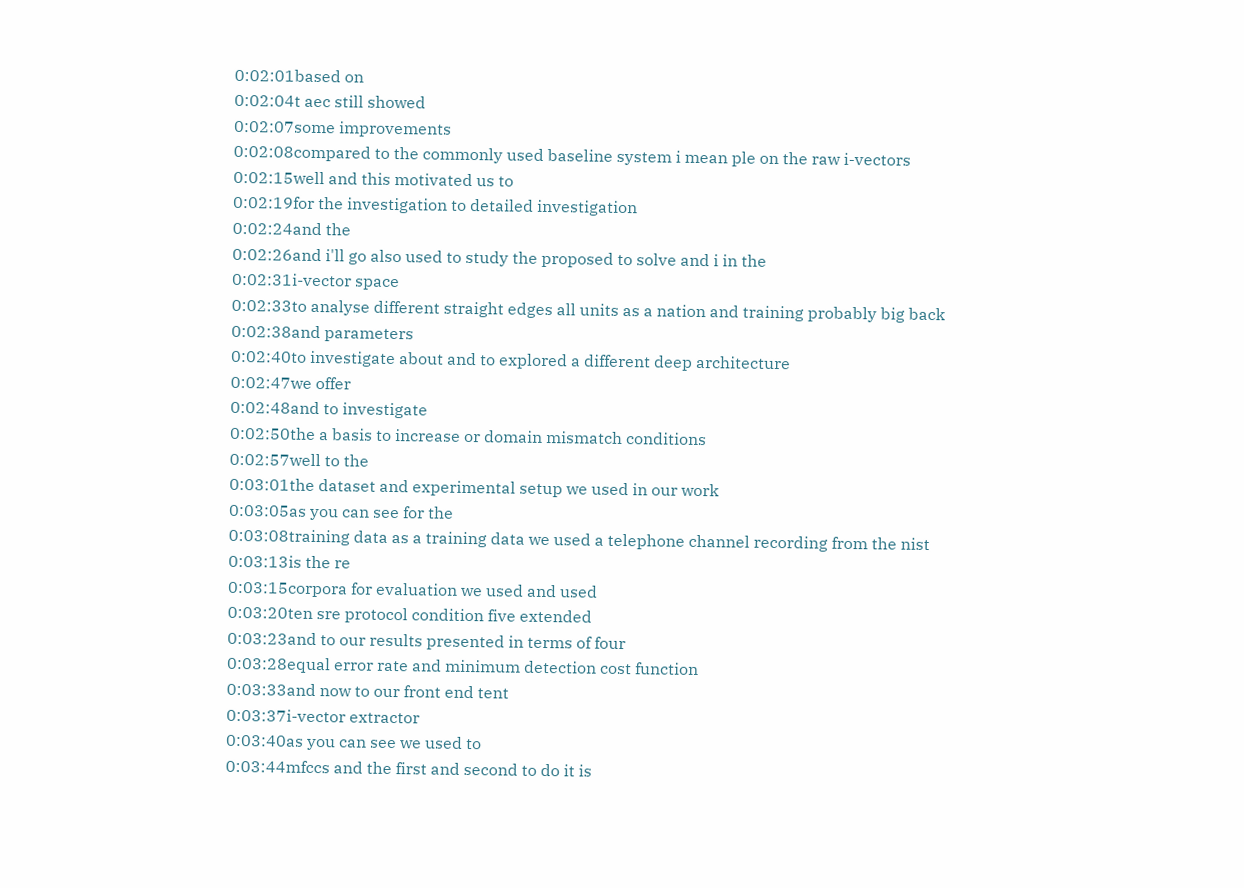0:02:01based on
0:02:04t aec still showed
0:02:07some improvements
0:02:08compared to the commonly used baseline system i mean ple on the raw i-vectors
0:02:15well and this motivated us to
0:02:19for the investigation to detailed investigation
0:02:24and the
0:02:26and i'll go also used to study the proposed to solve and i in the
0:02:31i-vector space
0:02:33to analyse different straight edges all units as a nation and training probably big back
0:02:38and parameters
0:02:40to investigate about and to explored a different deep architecture
0:02:47we offer
0:02:48and to investigate
0:02:50the a basis to increase or domain mismatch conditions
0:02:57well to the
0:03:01the dataset and experimental setup we used in our work
0:03:05as you can see for the
0:03:08training data as a training data we used a telephone channel recording from the nist
0:03:13is the re
0:03:15corpora for evaluation we used and used
0:03:20ten sre protocol condition five extended
0:03:23and to our results presented in terms of four
0:03:28equal error rate and minimum detection cost function
0:03:33and now to our front end tent
0:03:37i-vector extractor
0:03:40as you can see we used to
0:03:44mfccs and the first and second to do it is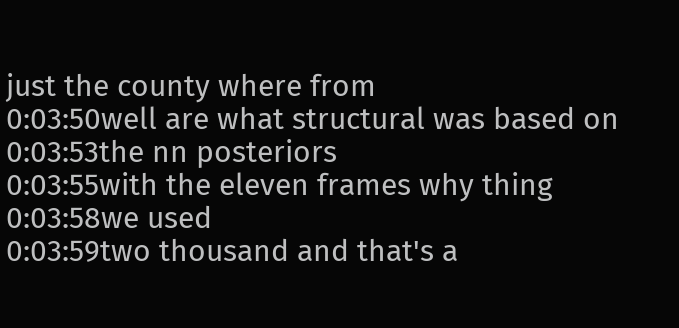just the county where from
0:03:50well are what structural was based on
0:03:53the nn posteriors
0:03:55with the eleven frames why thing
0:03:58we used
0:03:59two thousand and that's a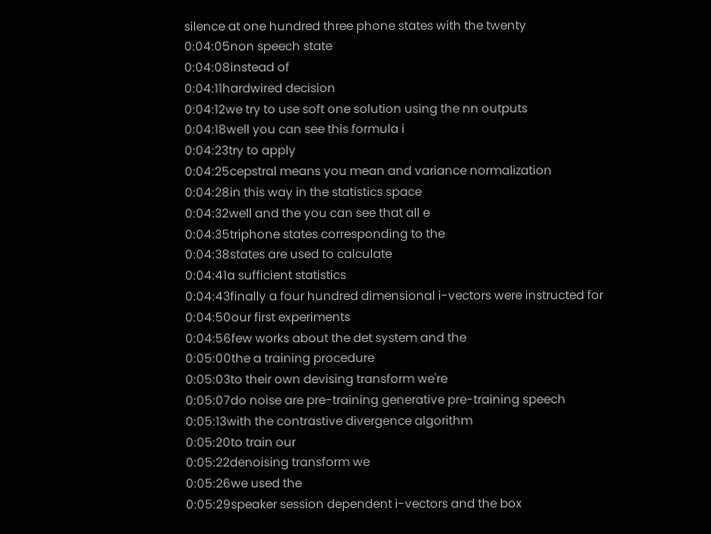silence at one hundred three phone states with the twenty
0:04:05non speech state
0:04:08instead of
0:04:11hardwired decision
0:04:12we try to use soft one solution using the nn outputs
0:04:18well you can see this formula i
0:04:23try to apply
0:04:25cepstral means you mean and variance normalization
0:04:28in this way in the statistics space
0:04:32well and the you can see that all e
0:04:35triphone states corresponding to the
0:04:38states are used to calculate
0:04:41a sufficient statistics
0:04:43finally a four hundred dimensional i-vectors were instructed for
0:04:50our first experiments
0:04:56few works about the det system and the
0:05:00the a training procedure
0:05:03to their own devising transform we're
0:05:07do noise are pre-training generative pre-training speech
0:05:13with the contrastive divergence algorithm
0:05:20to train our
0:05:22denoising transform we
0:05:26we used the
0:05:29speaker session dependent i-vectors and the box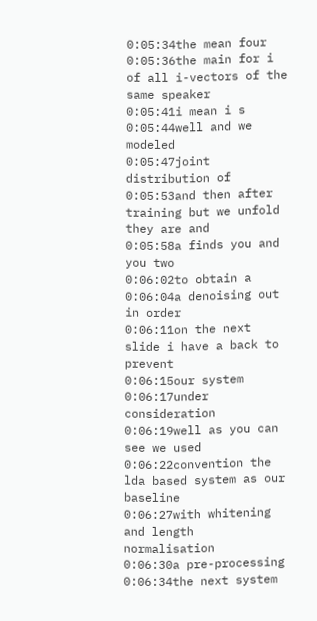0:05:34the mean four
0:05:36the main for i of all i-vectors of the same speaker
0:05:41i mean i s
0:05:44well and we modeled
0:05:47joint distribution of
0:05:53and then after training but we unfold they are and
0:05:58a finds you and you two
0:06:02to obtain a
0:06:04a denoising out in order
0:06:11on the next slide i have a back to prevent
0:06:15our system
0:06:17under consideration
0:06:19well as you can see we used
0:06:22convention the lda based system as our baseline
0:06:27with whitening and length normalisation
0:06:30a pre-processing
0:06:34the next system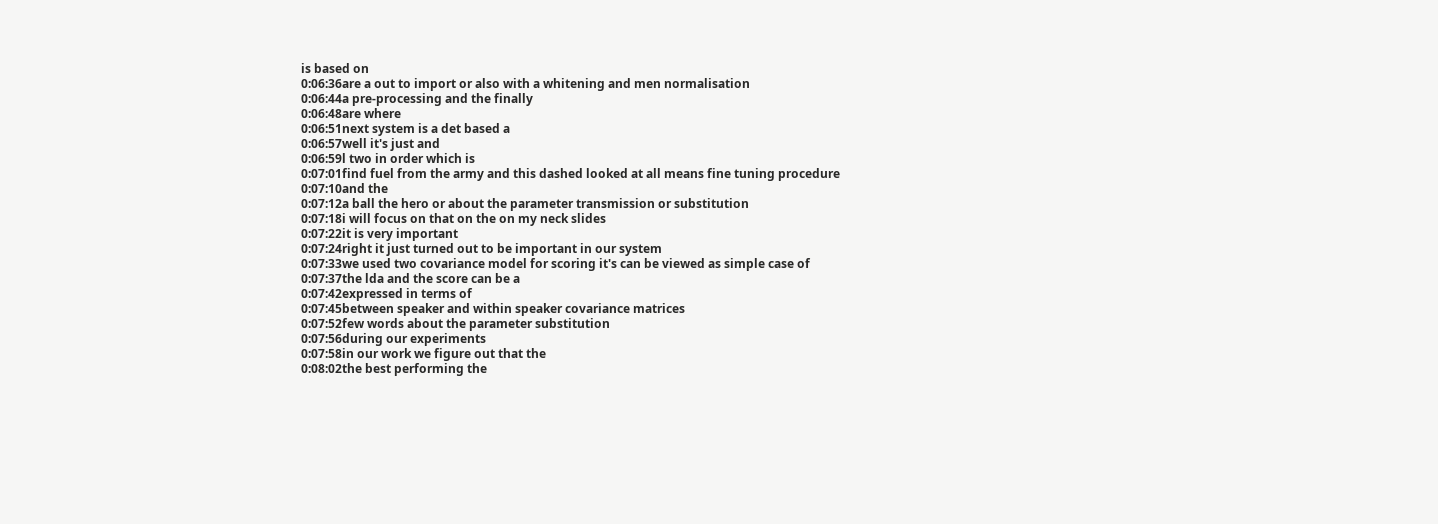is based on
0:06:36are a out to import or also with a whitening and men normalisation
0:06:44a pre-processing and the finally
0:06:48are where
0:06:51next system is a det based a
0:06:57well it's just and
0:06:59l two in order which is
0:07:01find fuel from the army and this dashed looked at all means fine tuning procedure
0:07:10and the
0:07:12a ball the hero or about the parameter transmission or substitution
0:07:18i will focus on that on the on my neck slides
0:07:22it is very important
0:07:24right it just turned out to be important in our system
0:07:33we used two covariance model for scoring it's can be viewed as simple case of
0:07:37the lda and the score can be a
0:07:42expressed in terms of
0:07:45between speaker and within speaker covariance matrices
0:07:52few words about the parameter substitution
0:07:56during our experiments
0:07:58in our work we figure out that the
0:08:02the best performing the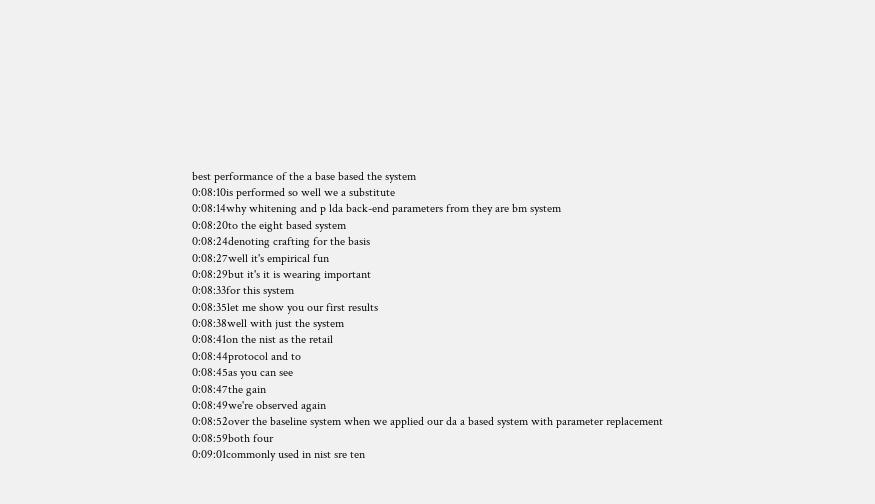best performance of the a base based the system
0:08:10is performed so well we a substitute
0:08:14why whitening and p lda back-end parameters from they are bm system
0:08:20to the eight based system
0:08:24denoting crafting for the basis
0:08:27well it's empirical fun
0:08:29but it's it is wearing important
0:08:33for this system
0:08:35let me show you our first results
0:08:38well with just the system
0:08:41on the nist as the retail
0:08:44protocol and to
0:08:45as you can see
0:08:47the gain
0:08:49we're observed again
0:08:52over the baseline system when we applied our da a based system with parameter replacement
0:08:59both four
0:09:01commonly used in nist sre ten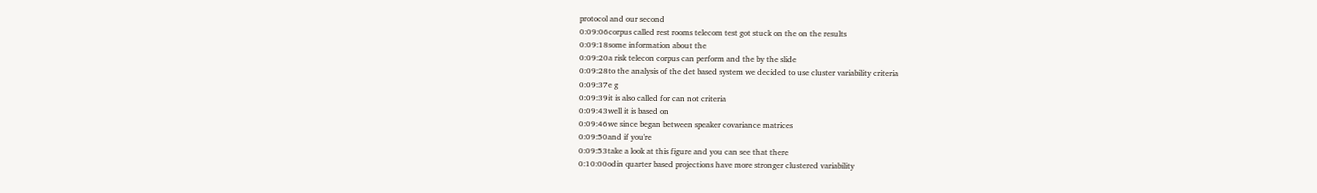protocol and our second
0:09:06corpus called rest rooms telecom test got stuck on the on the results
0:09:18some information about the
0:09:20a risk telecon corpus can perform and the by the slide
0:09:28to the analysis of the det based system we decided to use cluster variability criteria
0:09:37e g
0:09:39it is also called for can not criteria
0:09:43well it is based on
0:09:46we since began between speaker covariance matrices
0:09:50and if you're
0:09:53take a look at this figure and you can see that there
0:10:00odin quarter based projections have more stronger clustered variability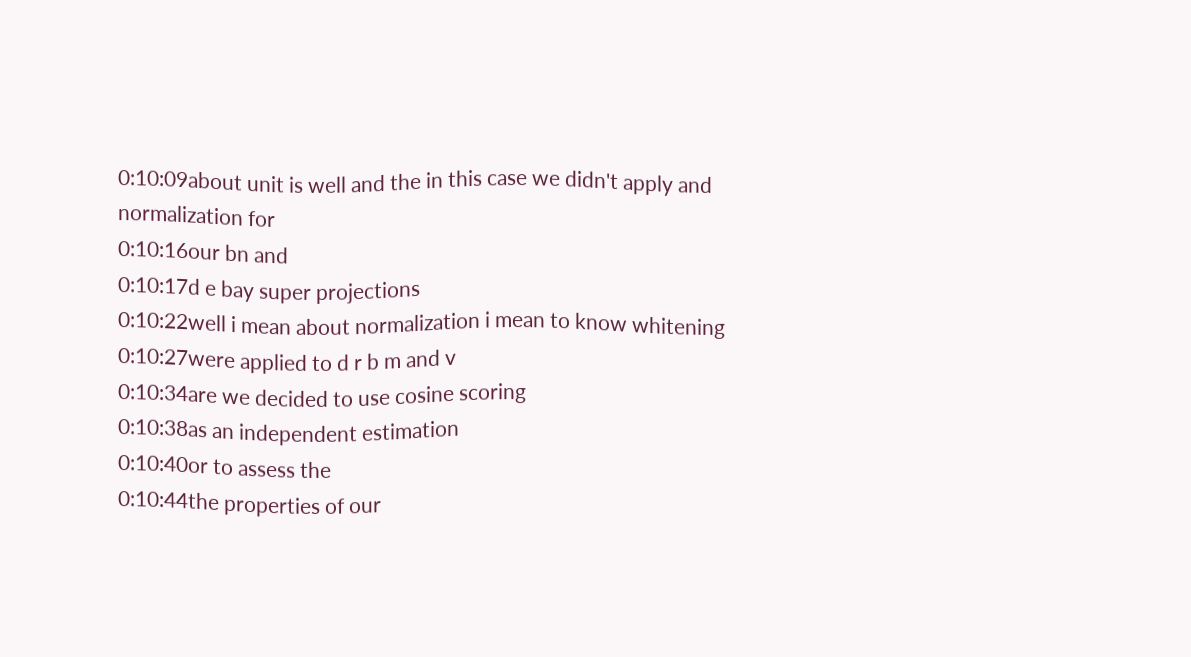0:10:09about unit is well and the in this case we didn't apply and normalization for
0:10:16our bn and
0:10:17d e bay super projections
0:10:22well i mean about normalization i mean to know whitening
0:10:27were applied to d r b m and v
0:10:34are we decided to use cosine scoring
0:10:38as an independent estimation
0:10:40or to assess the
0:10:44the properties of our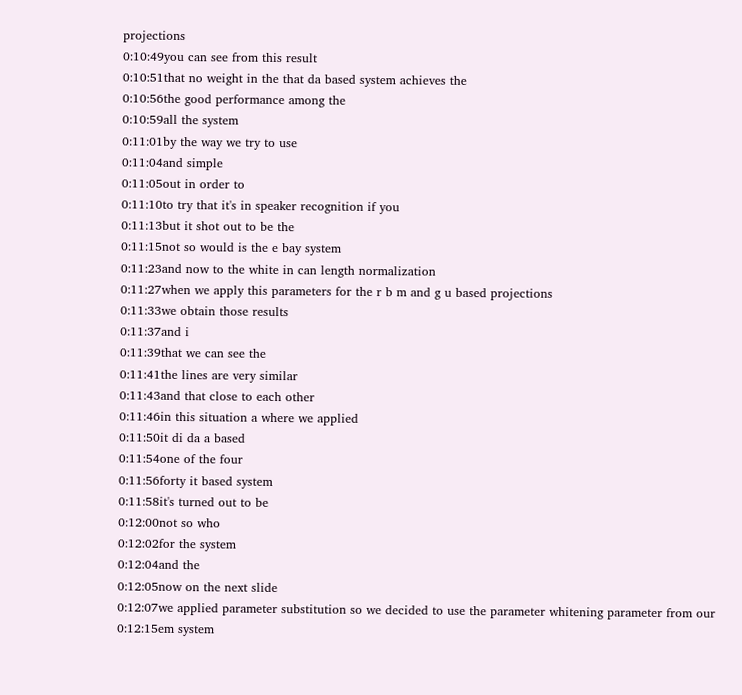projections
0:10:49you can see from this result
0:10:51that no weight in the that da based system achieves the
0:10:56the good performance among the
0:10:59all the system
0:11:01by the way we try to use
0:11:04and simple
0:11:05out in order to
0:11:10to try that it's in speaker recognition if you
0:11:13but it shot out to be the
0:11:15not so would is the e bay system
0:11:23and now to the white in can length normalization
0:11:27when we apply this parameters for the r b m and g u based projections
0:11:33we obtain those results
0:11:37and i
0:11:39that we can see the
0:11:41the lines are very similar
0:11:43and that close to each other
0:11:46in this situation a where we applied
0:11:50it di da a based
0:11:54one of the four
0:11:56forty it based system
0:11:58it's turned out to be
0:12:00not so who
0:12:02for the system
0:12:04and the
0:12:05now on the next slide
0:12:07we applied parameter substitution so we decided to use the parameter whitening parameter from our
0:12:15em system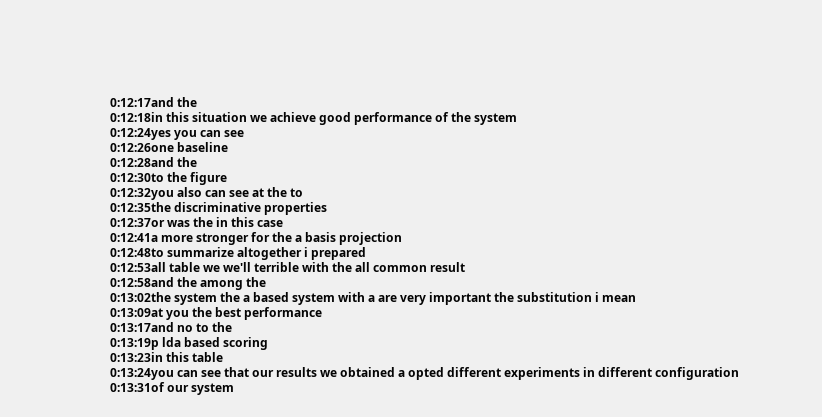0:12:17and the
0:12:18in this situation we achieve good performance of the system
0:12:24yes you can see
0:12:26one baseline
0:12:28and the
0:12:30to the figure
0:12:32you also can see at the to
0:12:35the discriminative properties
0:12:37or was the in this case
0:12:41a more stronger for the a basis projection
0:12:48to summarize altogether i prepared
0:12:53all table we we'll terrible with the all common result
0:12:58and the among the
0:13:02the system the a based system with a are very important the substitution i mean
0:13:09at you the best performance
0:13:17and no to the
0:13:19p lda based scoring
0:13:23in this table
0:13:24you can see that our results we obtained a opted different experiments in different configuration
0:13:31of our system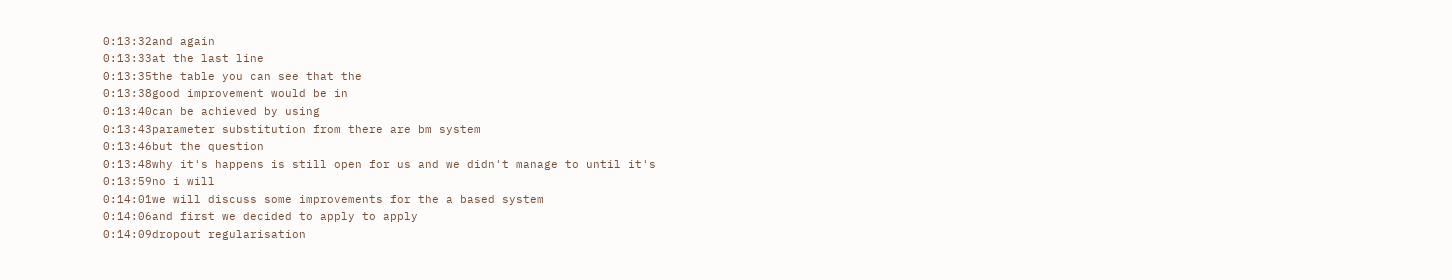0:13:32and again
0:13:33at the last line
0:13:35the table you can see that the
0:13:38good improvement would be in
0:13:40can be achieved by using
0:13:43parameter substitution from there are bm system
0:13:46but the question
0:13:48why it's happens is still open for us and we didn't manage to until it's
0:13:59no i will
0:14:01we will discuss some improvements for the a based system
0:14:06and first we decided to apply to apply
0:14:09dropout regularisation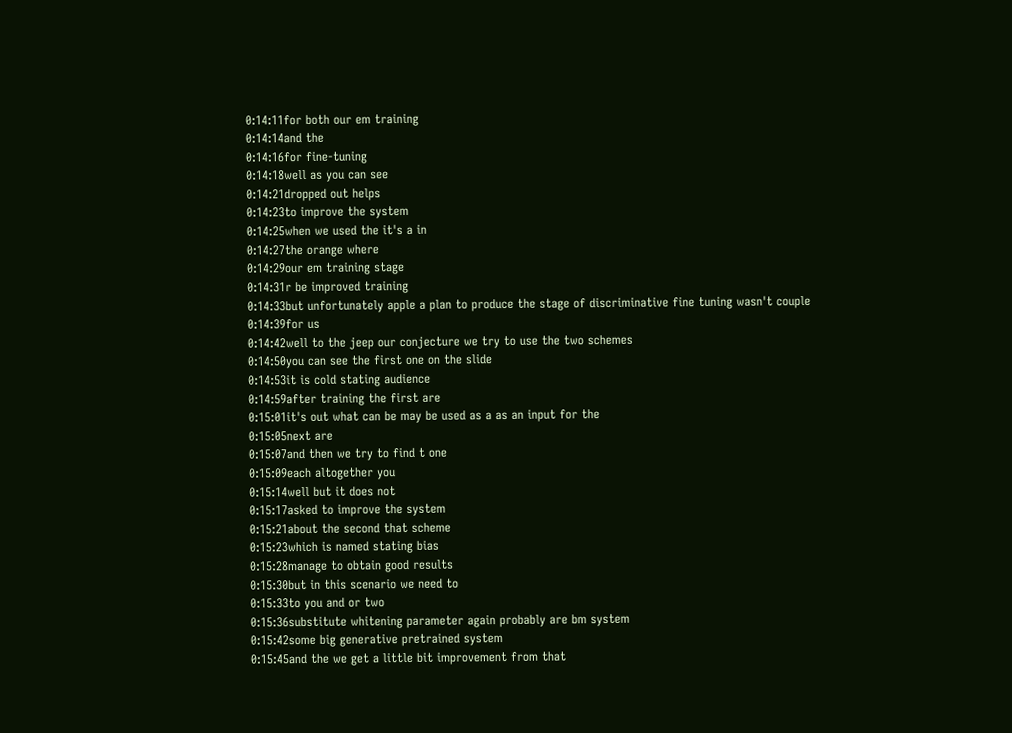0:14:11for both our em training
0:14:14and the
0:14:16for fine-tuning
0:14:18well as you can see
0:14:21dropped out helps
0:14:23to improve the system
0:14:25when we used the it's a in
0:14:27the orange where
0:14:29our em training stage
0:14:31r be improved training
0:14:33but unfortunately apple a plan to produce the stage of discriminative fine tuning wasn't couple
0:14:39for us
0:14:42well to the jeep our conjecture we try to use the two schemes
0:14:50you can see the first one on the slide
0:14:53it is cold stating audience
0:14:59after training the first are
0:15:01it's out what can be may be used as a as an input for the
0:15:05next are
0:15:07and then we try to find t one
0:15:09each altogether you
0:15:14well but it does not
0:15:17asked to improve the system
0:15:21about the second that scheme
0:15:23which is named stating bias
0:15:28manage to obtain good results
0:15:30but in this scenario we need to
0:15:33to you and or two
0:15:36substitute whitening parameter again probably are bm system
0:15:42some big generative pretrained system
0:15:45and the we get a little bit improvement from that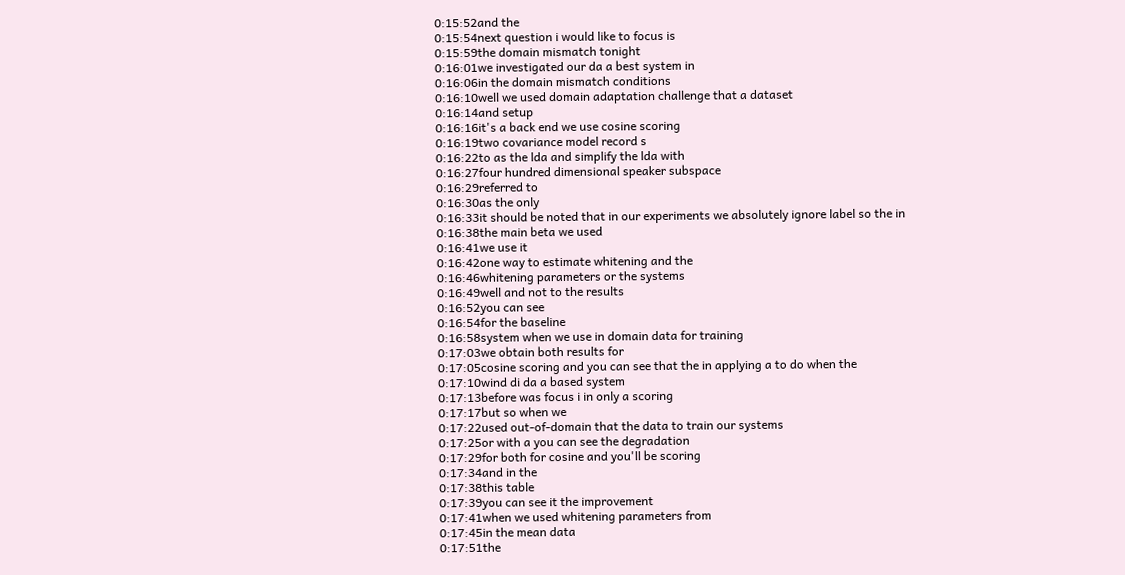0:15:52and the
0:15:54next question i would like to focus is
0:15:59the domain mismatch tonight
0:16:01we investigated our da a best system in
0:16:06in the domain mismatch conditions
0:16:10well we used domain adaptation challenge that a dataset
0:16:14and setup
0:16:16it's a back end we use cosine scoring
0:16:19two covariance model record s
0:16:22to as the lda and simplify the lda with
0:16:27four hundred dimensional speaker subspace
0:16:29referred to
0:16:30as the only
0:16:33it should be noted that in our experiments we absolutely ignore label so the in
0:16:38the main beta we used
0:16:41we use it
0:16:42one way to estimate whitening and the
0:16:46whitening parameters or the systems
0:16:49well and not to the results
0:16:52you can see
0:16:54for the baseline
0:16:58system when we use in domain data for training
0:17:03we obtain both results for
0:17:05cosine scoring and you can see that the in applying a to do when the
0:17:10wind di da a based system
0:17:13before was focus i in only a scoring
0:17:17but so when we
0:17:22used out-of-domain that the data to train our systems
0:17:25or with a you can see the degradation
0:17:29for both for cosine and you'll be scoring
0:17:34and in the
0:17:38this table
0:17:39you can see it the improvement
0:17:41when we used whitening parameters from
0:17:45in the mean data
0:17:51the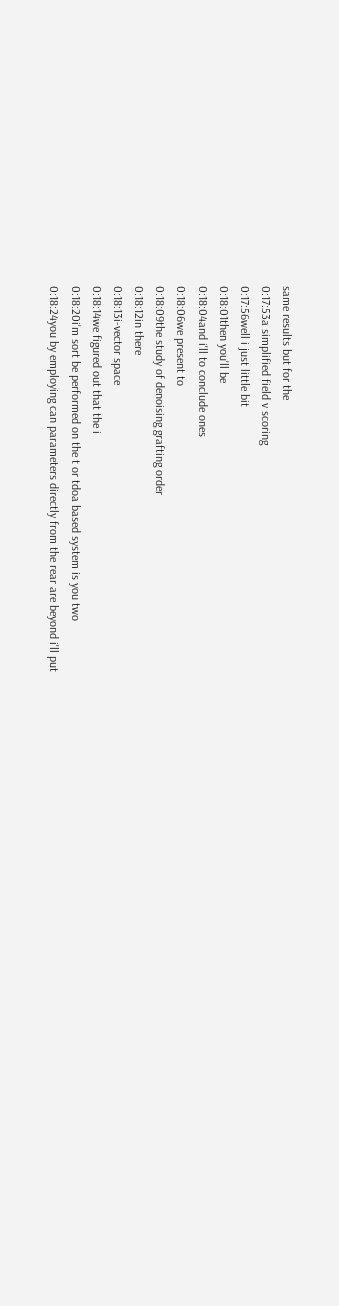same results but for the
0:17:53a simplified field v scoring
0:17:56well i just little bit
0:18:01then you'll be
0:18:04and i'll to conclude ones
0:18:06we present to
0:18:09the study of denoising grafting order
0:18:12in there
0:18:13i-vector space
0:18:14we figured out that the i
0:18:20i'm sort be performed on the t or tdoa based system is you two
0:18:24you by employing can parameters directly from the rear are beyond i'll put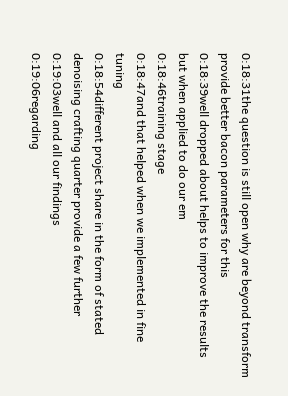0:18:31the question is still open why are beyond transform provide better bacon parameters for this
0:18:39well dropped about helps to improve the results but when applied to do our em
0:18:46training stage
0:18:47and that helped when we implemented in fine tuning
0:18:54different project share in the form of stated denoising crafting quarter provide a few further
0:19:03well and all our findings
0:19:06regarding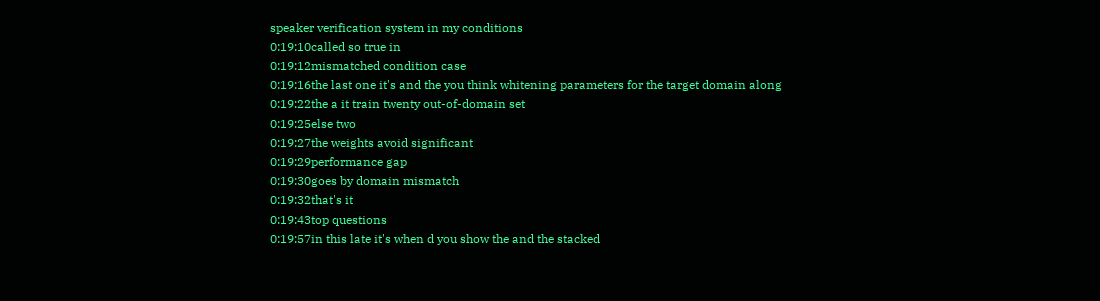speaker verification system in my conditions
0:19:10called so true in
0:19:12mismatched condition case
0:19:16the last one it's and the you think whitening parameters for the target domain along
0:19:22the a it train twenty out-of-domain set
0:19:25else two
0:19:27the weights avoid significant
0:19:29performance gap
0:19:30goes by domain mismatch
0:19:32that's it
0:19:43top questions
0:19:57in this late it's when d you show the and the stacked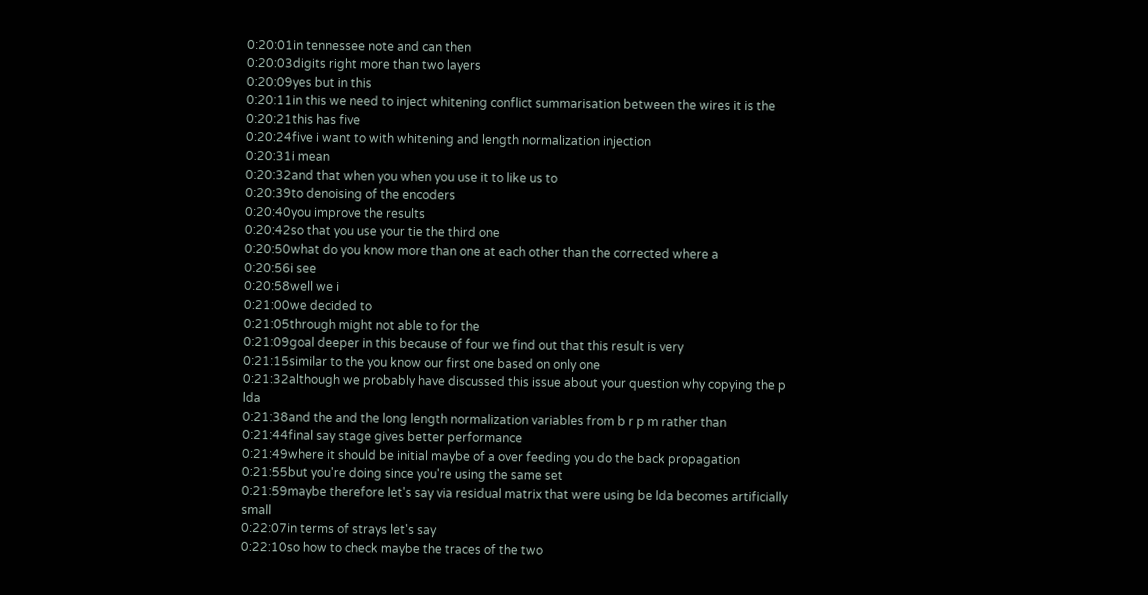0:20:01in tennessee note and can then
0:20:03digits right more than two layers
0:20:09yes but in this
0:20:11in this we need to inject whitening conflict summarisation between the wires it is the
0:20:21this has five
0:20:24five i want to with whitening and length normalization injection
0:20:31i mean
0:20:32and that when you when you use it to like us to
0:20:39to denoising of the encoders
0:20:40you improve the results
0:20:42so that you use your tie the third one
0:20:50what do you know more than one at each other than the corrected where a
0:20:56i see
0:20:58well we i
0:21:00we decided to
0:21:05through might not able to for the
0:21:09goal deeper in this because of four we find out that this result is very
0:21:15similar to the you know our first one based on only one
0:21:32although we probably have discussed this issue about your question why copying the p lda
0:21:38and the and the long length normalization variables from b r p m rather than
0:21:44final say stage gives better performance
0:21:49where it should be initial maybe of a over feeding you do the back propagation
0:21:55but you're doing since you're using the same set
0:21:59maybe therefore let's say via residual matrix that were using be lda becomes artificially small
0:22:07in terms of strays let's say
0:22:10so how to check maybe the traces of the two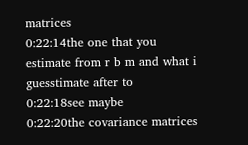matrices
0:22:14the one that you estimate from r b m and what i guesstimate after to
0:22:18see maybe
0:22:20the covariance matrices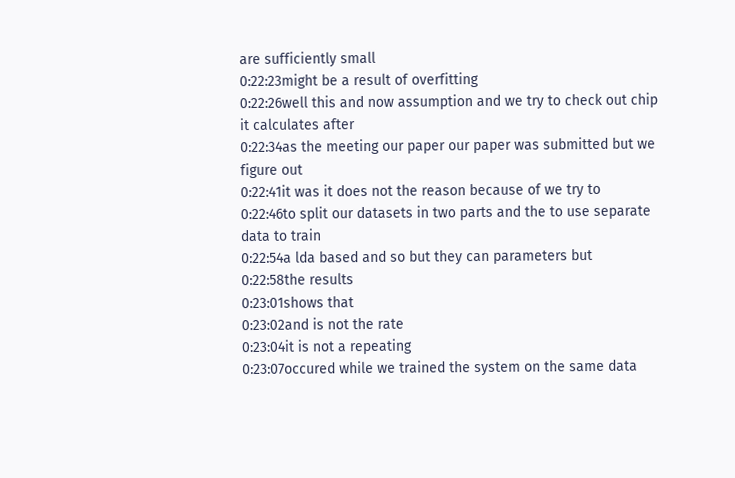are sufficiently small
0:22:23might be a result of overfitting
0:22:26well this and now assumption and we try to check out chip it calculates after
0:22:34as the meeting our paper our paper was submitted but we figure out
0:22:41it was it does not the reason because of we try to
0:22:46to split our datasets in two parts and the to use separate data to train
0:22:54a lda based and so but they can parameters but
0:22:58the results
0:23:01shows that
0:23:02and is not the rate
0:23:04it is not a repeating
0:23:07occured while we trained the system on the same data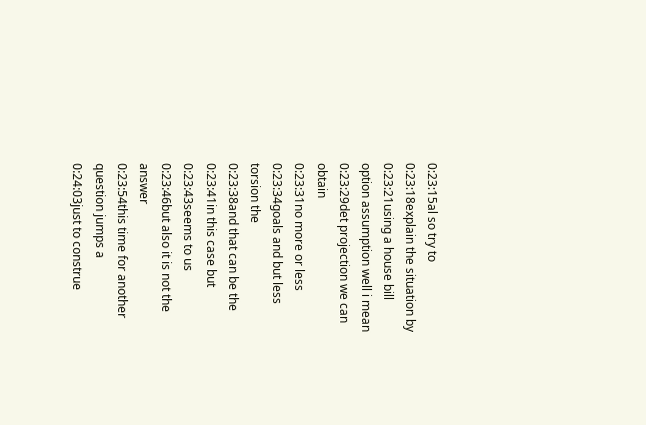0:23:15al so try to
0:23:18explain the situation by
0:23:21using a house bill option assumption well i mean
0:23:29det projection we can obtain
0:23:31no more or less
0:23:34goals and but less torsion the
0:23:38and that can be the
0:23:41in this case but
0:23:43seems to us
0:23:46but also it is not the answer
0:23:54this time for another question jumps a
0:24:03just to construe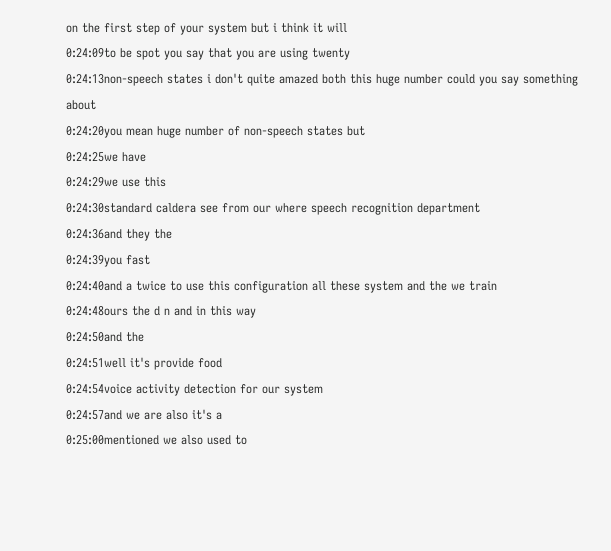on the first step of your system but i think it will
0:24:09to be spot you say that you are using twenty
0:24:13non-speech states i don't quite amazed both this huge number could you say something about
0:24:20you mean huge number of non-speech states but
0:24:25we have
0:24:29we use this
0:24:30standard caldera see from our where speech recognition department
0:24:36and they the
0:24:39you fast
0:24:40and a twice to use this configuration all these system and the we train
0:24:48ours the d n and in this way
0:24:50and the
0:24:51well it's provide food
0:24:54voice activity detection for our system
0:24:57and we are also it's a
0:25:00mentioned we also used to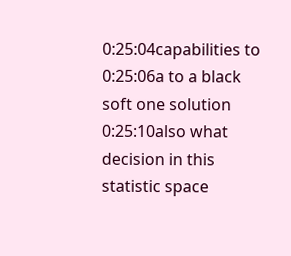0:25:04capabilities to
0:25:06a to a black soft one solution
0:25:10also what decision in this statistic space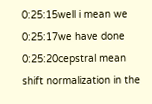0:25:15well i mean we
0:25:17we have done
0:25:20cepstral mean shift normalization in the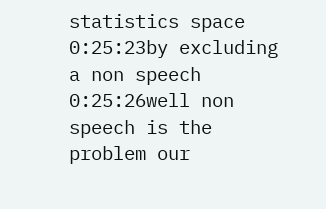statistics space
0:25:23by excluding a non speech
0:25:26well non speech is the problem our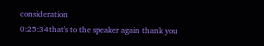consideration
0:25:34that's to the speaker again thank you